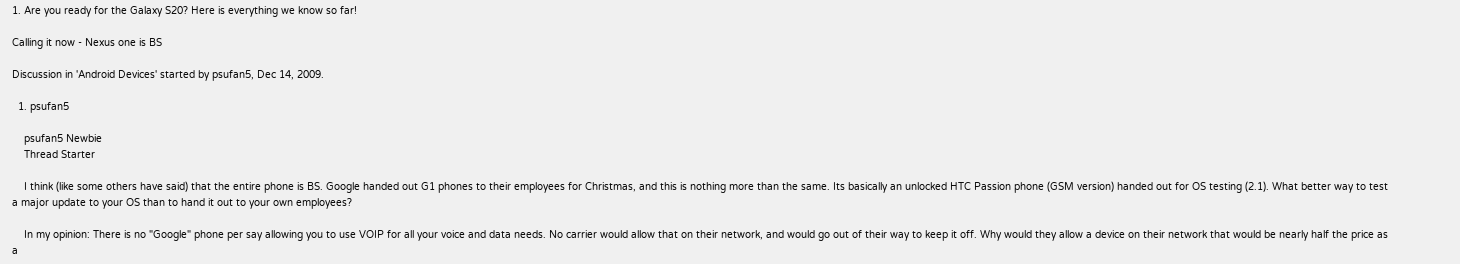1. Are you ready for the Galaxy S20? Here is everything we know so far!

Calling it now - Nexus one is BS

Discussion in 'Android Devices' started by psufan5, Dec 14, 2009.

  1. psufan5

    psufan5 Newbie
    Thread Starter

    I think (like some others have said) that the entire phone is BS. Google handed out G1 phones to their employees for Christmas, and this is nothing more than the same. Its basically an unlocked HTC Passion phone (GSM version) handed out for OS testing (2.1). What better way to test a major update to your OS than to hand it out to your own employees?

    In my opinion: There is no "Google" phone per say allowing you to use VOIP for all your voice and data needs. No carrier would allow that on their network, and would go out of their way to keep it off. Why would they allow a device on their network that would be nearly half the price as a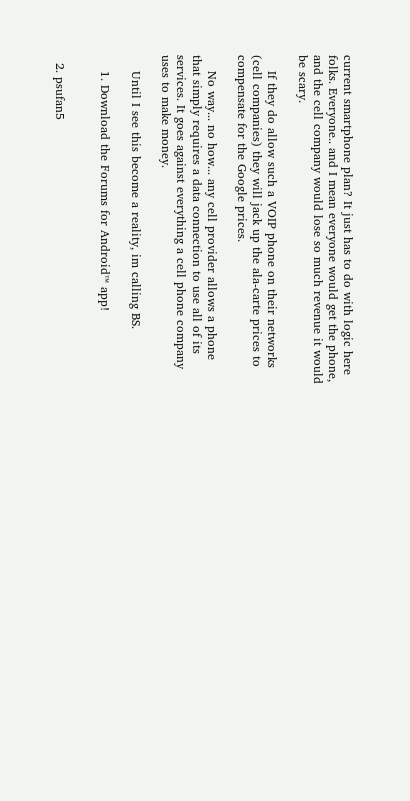current smartphone plan? It just has to do with logic here folks. Everyone.. and I mean everyone would get the phone, and the cell company would lose so much revenue it would be scary.

    If they do allow such a VOIP phone on their networks (cell companies) they will jack up the ala-carte prices to compensate for the Google prices.

    No way... no how... any cell provider allows a phone that simply requires a data connection to use all of its services. It goes against everything a cell phone company uses to make money.

    Until I see this become a reality, im calling BS.

    1. Download the Forums for Android™ app!


  2. psufan5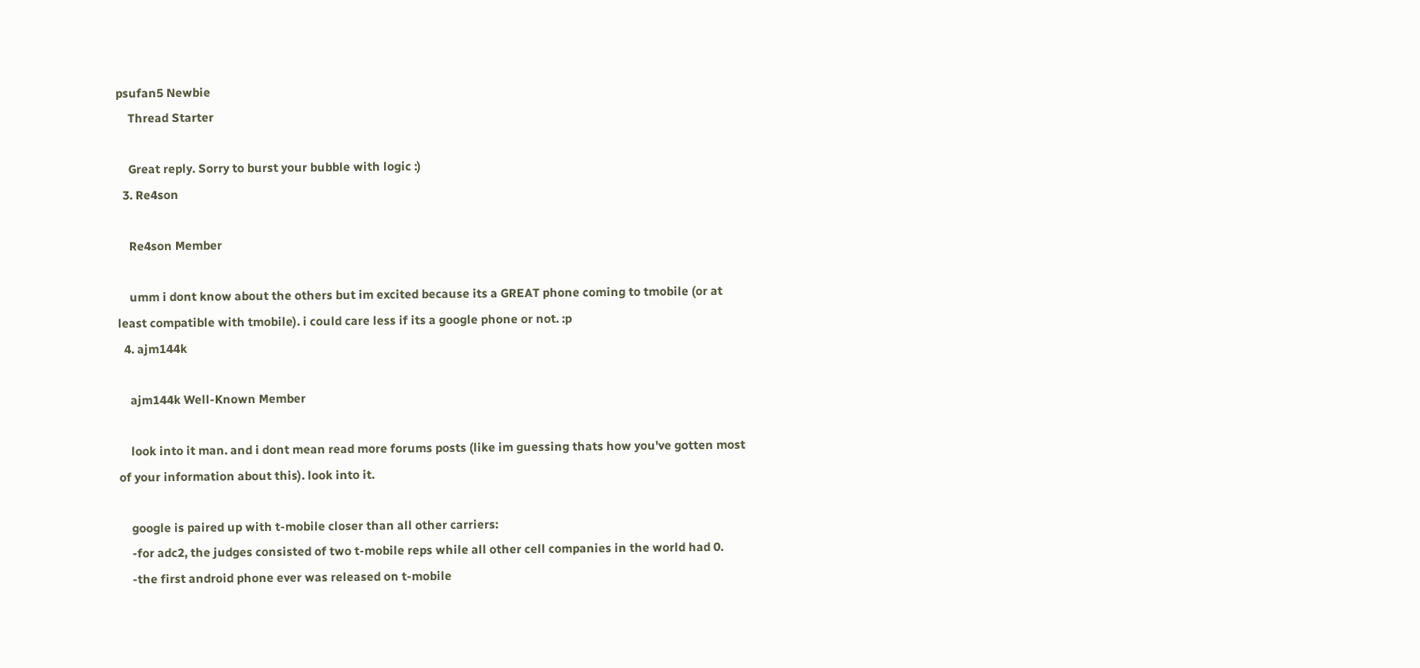psufan5 Newbie
    Thread Starter

    Great reply. Sorry to burst your bubble with logic :)
  3. Re4son

    Re4son Member

    umm i dont know about the others but im excited because its a GREAT phone coming to tmobile (or at least compatible with tmobile). i could care less if its a google phone or not. :p
  4. ajm144k

    ajm144k Well-Known Member

    look into it man. and i dont mean read more forums posts (like im guessing thats how you've gotten most of your information about this). look into it.

    google is paired up with t-mobile closer than all other carriers:
    -for adc2, the judges consisted of two t-mobile reps while all other cell companies in the world had 0.
    -the first android phone ever was released on t-mobile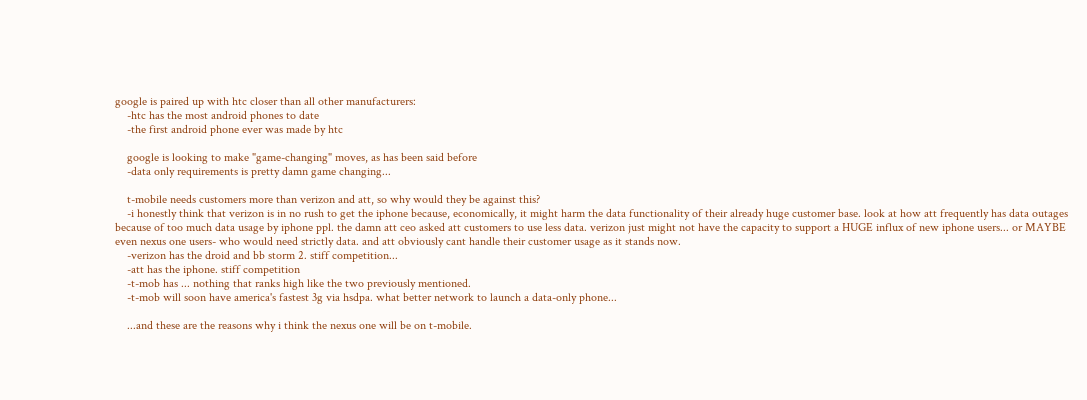google is paired up with htc closer than all other manufacturers:
    -htc has the most android phones to date
    -the first android phone ever was made by htc

    google is looking to make "game-changing" moves, as has been said before
    -data only requirements is pretty damn game changing...

    t-mobile needs customers more than verizon and att, so why would they be against this?
    -i honestly think that verizon is in no rush to get the iphone because, economically, it might harm the data functionality of their already huge customer base. look at how att frequently has data outages because of too much data usage by iphone ppl. the damn att ceo asked att customers to use less data. verizon just might not have the capacity to support a HUGE influx of new iphone users... or MAYBE even nexus one users- who would need strictly data. and att obviously cant handle their customer usage as it stands now.
    -verizon has the droid and bb storm 2. stiff competition...
    -att has the iphone. stiff competition
    -t-mob has ... nothing that ranks high like the two previously mentioned.
    -t-mob will soon have america's fastest 3g via hsdpa. what better network to launch a data-only phone...

    ...and these are the reasons why i think the nexus one will be on t-mobile.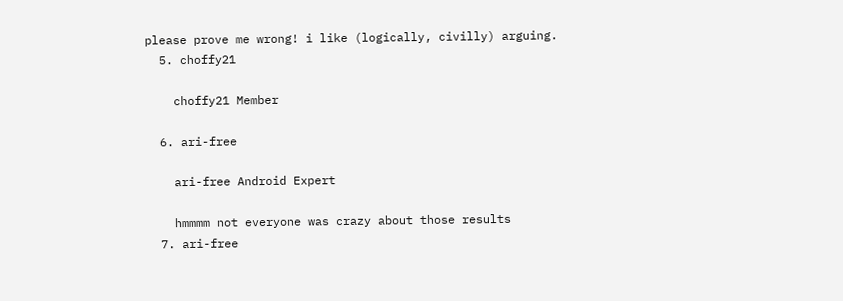please prove me wrong! i like (logically, civilly) arguing.
  5. choffy21

    choffy21 Member

  6. ari-free

    ari-free Android Expert

    hmmmm not everyone was crazy about those results
  7. ari-free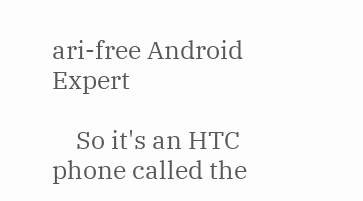ari-free Android Expert

    So it's an HTC phone called the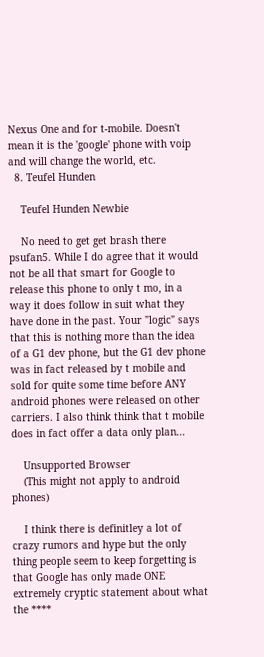Nexus One and for t-mobile. Doesn't mean it is the 'google' phone with voip and will change the world, etc.
  8. Teufel Hunden

    Teufel Hunden Newbie

    No need to get get brash there psufan5. While I do agree that it would not be all that smart for Google to release this phone to only t mo, in a way it does follow in suit what they have done in the past. Your "logic" says that this is nothing more than the idea of a G1 dev phone, but the G1 dev phone was in fact released by t mobile and sold for quite some time before ANY android phones were released on other carriers. I also think think that t mobile does in fact offer a data only plan...

    Unsupported Browser
    (This might not apply to android phones)

    I think there is definitley a lot of crazy rumors and hype but the only thing people seem to keep forgetting is that Google has only made ONE extremely cryptic statement about what the ****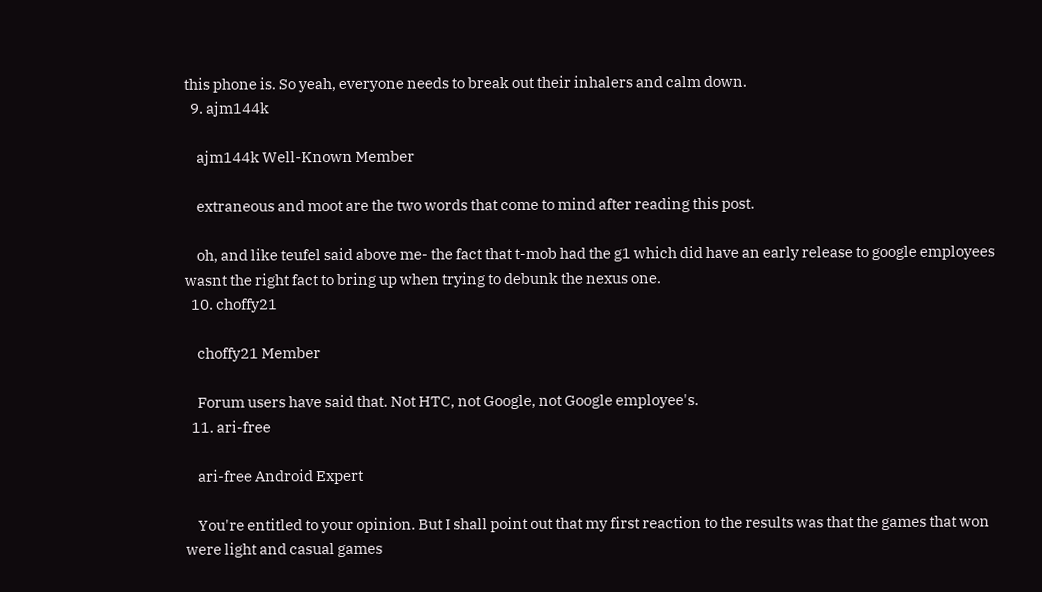this phone is. So yeah, everyone needs to break out their inhalers and calm down.
  9. ajm144k

    ajm144k Well-Known Member

    extraneous and moot are the two words that come to mind after reading this post.

    oh, and like teufel said above me- the fact that t-mob had the g1 which did have an early release to google employees wasnt the right fact to bring up when trying to debunk the nexus one.
  10. choffy21

    choffy21 Member

    Forum users have said that. Not HTC, not Google, not Google employee's.
  11. ari-free

    ari-free Android Expert

    You're entitled to your opinion. But I shall point out that my first reaction to the results was that the games that won were light and casual games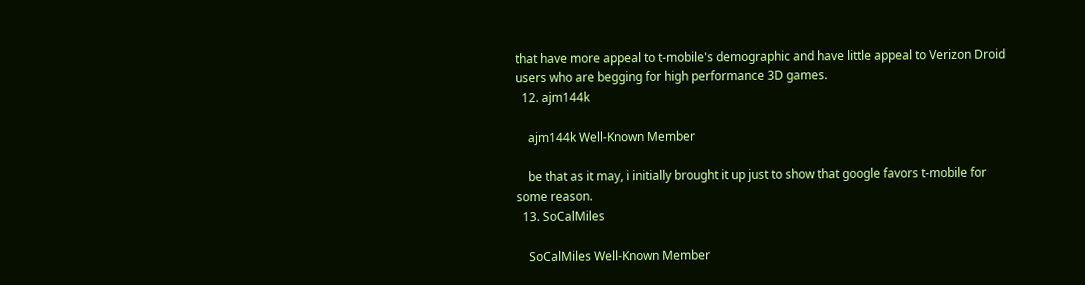that have more appeal to t-mobile's demographic and have little appeal to Verizon Droid users who are begging for high performance 3D games.
  12. ajm144k

    ajm144k Well-Known Member

    be that as it may, i initially brought it up just to show that google favors t-mobile for some reason.
  13. SoCalMiles

    SoCalMiles Well-Known Member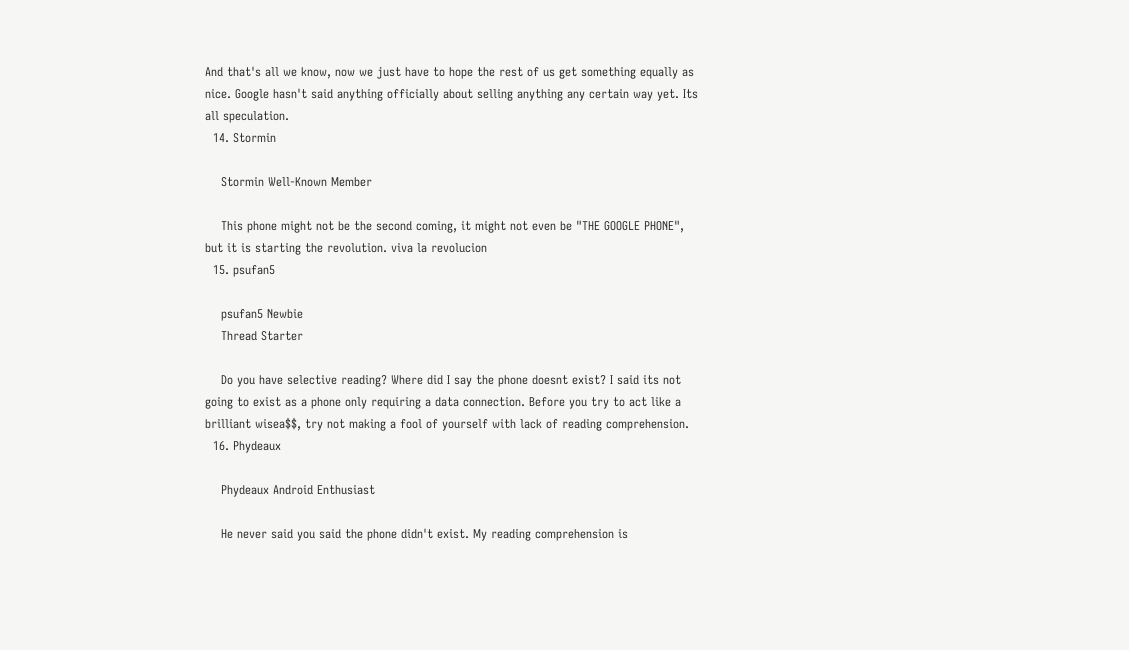And that's all we know, now we just have to hope the rest of us get something equally as nice. Google hasn't said anything officially about selling anything any certain way yet. Its all speculation.
  14. Stormin

    Stormin Well-Known Member

    This phone might not be the second coming, it might not even be "THE GOOGLE PHONE", but it is starting the revolution. viva la revolucion
  15. psufan5

    psufan5 Newbie
    Thread Starter

    Do you have selective reading? Where did I say the phone doesnt exist? I said its not going to exist as a phone only requiring a data connection. Before you try to act like a brilliant wisea$$, try not making a fool of yourself with lack of reading comprehension.
  16. Phydeaux

    Phydeaux Android Enthusiast

    He never said you said the phone didn't exist. My reading comprehension is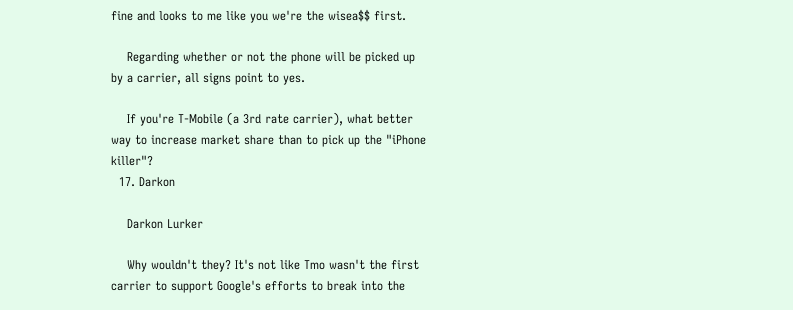fine and looks to me like you we're the wisea$$ first.

    Regarding whether or not the phone will be picked up by a carrier, all signs point to yes.

    If you're T-Mobile (a 3rd rate carrier), what better way to increase market share than to pick up the "iPhone killer"?
  17. Darkon

    Darkon Lurker

    Why wouldn't they? It's not like Tmo wasn't the first carrier to support Google's efforts to break into the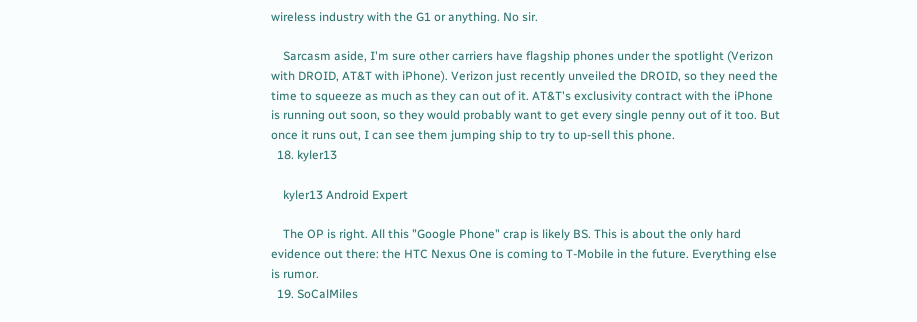wireless industry with the G1 or anything. No sir.

    Sarcasm aside, I'm sure other carriers have flagship phones under the spotlight (Verizon with DROID, AT&T with iPhone). Verizon just recently unveiled the DROID, so they need the time to squeeze as much as they can out of it. AT&T's exclusivity contract with the iPhone is running out soon, so they would probably want to get every single penny out of it too. But once it runs out, I can see them jumping ship to try to up-sell this phone.
  18. kyler13

    kyler13 Android Expert

    The OP is right. All this "Google Phone" crap is likely BS. This is about the only hard evidence out there: the HTC Nexus One is coming to T-Mobile in the future. Everything else is rumor.
  19. SoCalMiles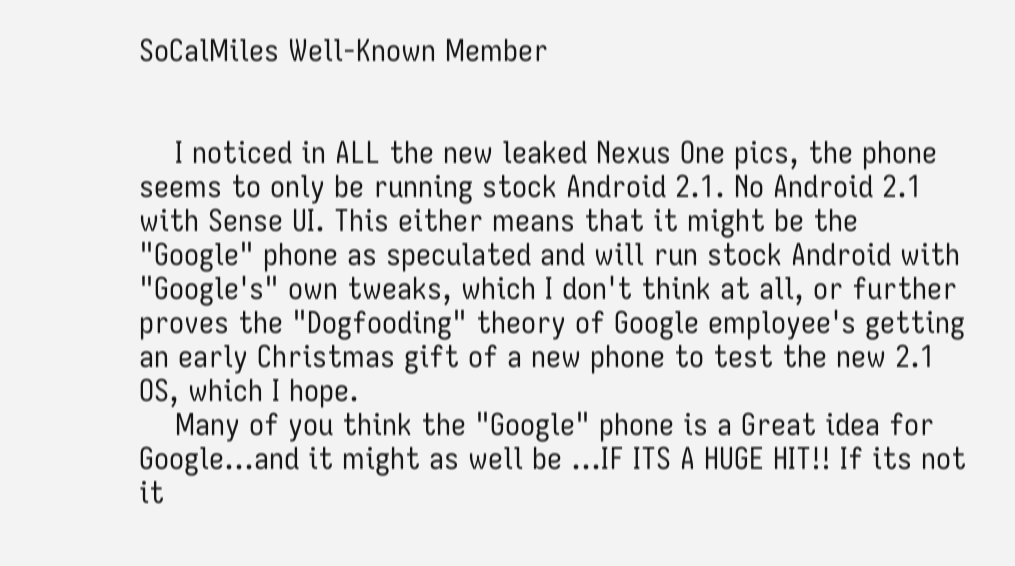SoCalMiles Well-Known Member


    I noticed in ALL the new leaked Nexus One pics, the phone seems to only be running stock Android 2.1. No Android 2.1 with Sense UI. This either means that it might be the "Google" phone as speculated and will run stock Android with "Google's" own tweaks, which I don't think at all, or further proves the "Dogfooding" theory of Google employee's getting an early Christmas gift of a new phone to test the new 2.1 OS, which I hope.
    Many of you think the "Google" phone is a Great idea for Google...and it might as well be ...IF ITS A HUGE HIT!! If its not it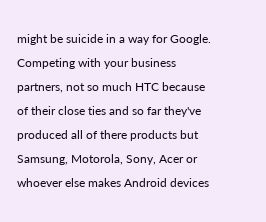might be suicide in a way for Google. Competing with your business partners, not so much HTC because of their close ties and so far they've produced all of there products but Samsung, Motorola, Sony, Acer or whoever else makes Android devices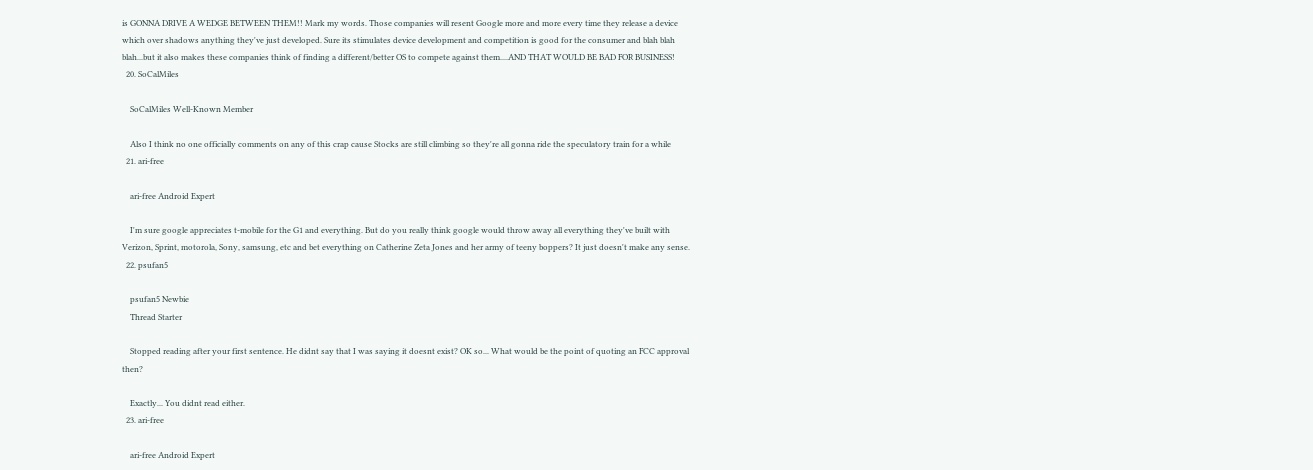is GONNA DRIVE A WEDGE BETWEEN THEM!! Mark my words. Those companies will resent Google more and more every time they release a device which over shadows anything they've just developed. Sure its stimulates device development and competition is good for the consumer and blah blah blah...but it also makes these companies think of finding a different/better OS to compete against them....AND THAT WOULD BE BAD FOR BUSINESS!
  20. SoCalMiles

    SoCalMiles Well-Known Member

    Also I think no one officially comments on any of this crap cause Stocks are still climbing so they're all gonna ride the speculatory train for a while
  21. ari-free

    ari-free Android Expert

    I'm sure google appreciates t-mobile for the G1 and everything. But do you really think google would throw away all everything they've built with Verizon, Sprint, motorola, Sony, samsung, etc and bet everything on Catherine Zeta Jones and her army of teeny boppers? It just doesn't make any sense.
  22. psufan5

    psufan5 Newbie
    Thread Starter

    Stopped reading after your first sentence. He didnt say that I was saying it doesnt exist? OK so... What would be the point of quoting an FCC approval then?

    Exactly... You didnt read either.
  23. ari-free

    ari-free Android Expert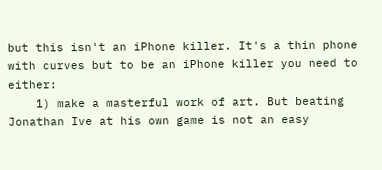but this isn't an iPhone killer. It's a thin phone with curves but to be an iPhone killer you need to either:
    1) make a masterful work of art. But beating Jonathan Ive at his own game is not an easy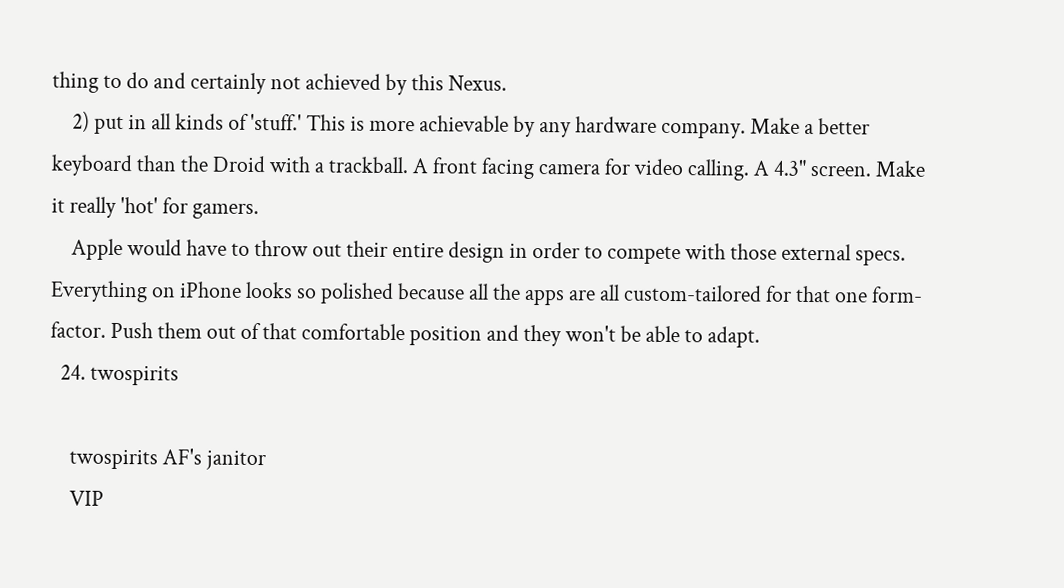thing to do and certainly not achieved by this Nexus.
    2) put in all kinds of 'stuff.' This is more achievable by any hardware company. Make a better keyboard than the Droid with a trackball. A front facing camera for video calling. A 4.3" screen. Make it really 'hot' for gamers.
    Apple would have to throw out their entire design in order to compete with those external specs. Everything on iPhone looks so polished because all the apps are all custom-tailored for that one form-factor. Push them out of that comfortable position and they won't be able to adapt.
  24. twospirits

    twospirits AF's janitor
    VIP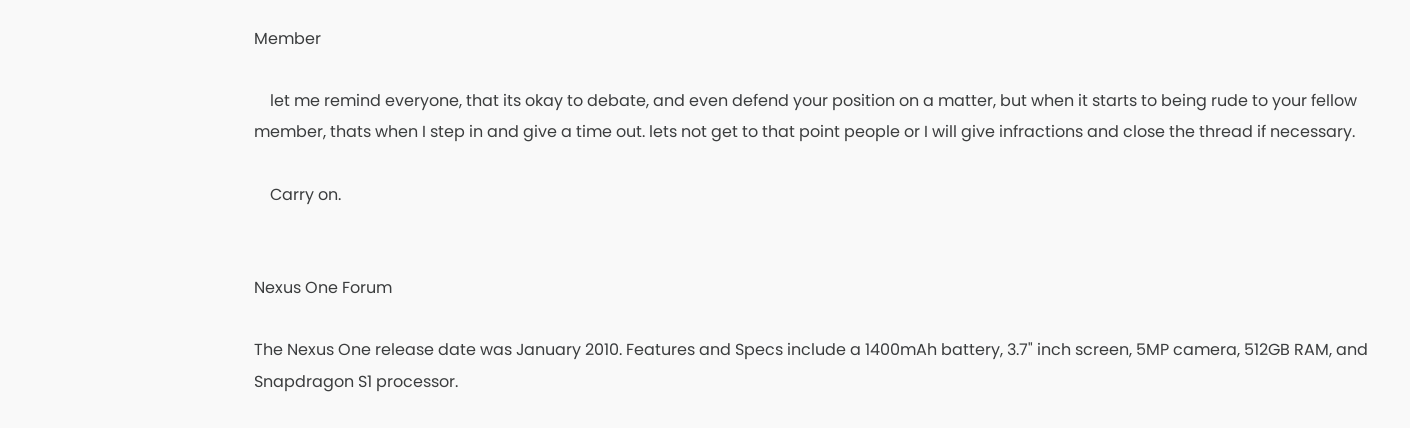Member

    let me remind everyone, that its okay to debate, and even defend your position on a matter, but when it starts to being rude to your fellow member, thats when I step in and give a time out. lets not get to that point people or I will give infractions and close the thread if necessary.

    Carry on.


Nexus One Forum

The Nexus One release date was January 2010. Features and Specs include a 1400mAh battery, 3.7" inch screen, 5MP camera, 512GB RAM, and Snapdragon S1 processor.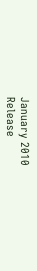January 2010
Release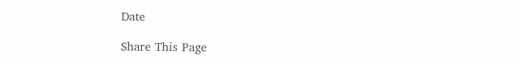Date

Share This Page